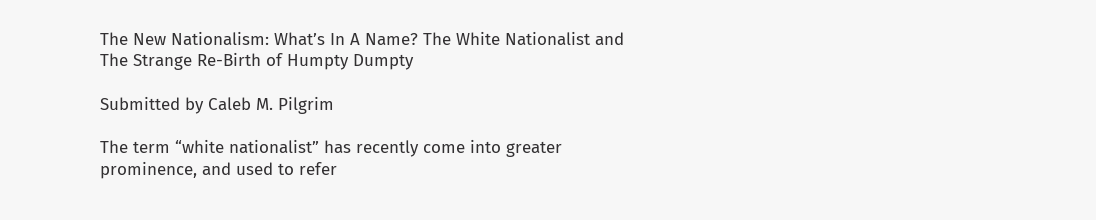The New Nationalism: What’s In A Name? The White Nationalist and The Strange Re-Birth of Humpty Dumpty

Submitted by Caleb M. Pilgrim

The term “white nationalist” has recently come into greater prominence, and used to refer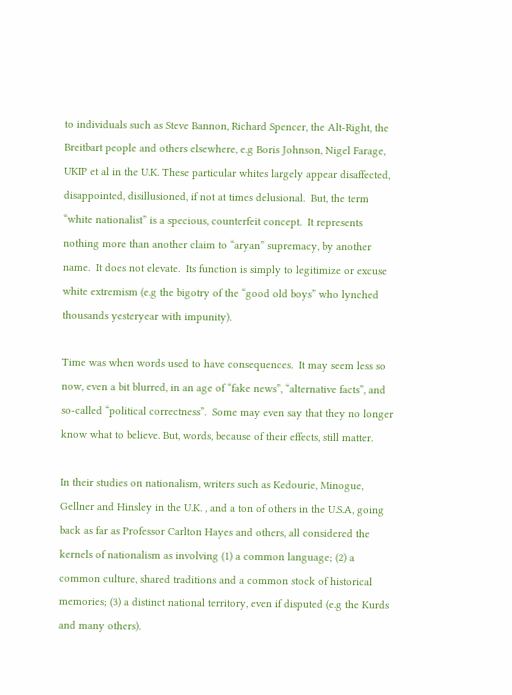to individuals such as Steve Bannon, Richard Spencer, the Alt-Right, the Breitbart people and others elsewhere, e.g Boris Johnson, Nigel Farage, UKIP et al in the U.K. These particular whites largely appear disaffected, disappointed, disillusioned, if not at times delusional.  But, the term “white nationalist” is a specious, counterfeit concept.  It represents nothing more than another claim to “aryan” supremacy, by another name.  It does not elevate.  Its function is simply to legitimize or excuse white extremism (e.g the bigotry of the “good old boys” who lynched thousands yesteryear with impunity).

Time was when words used to have consequences.  It may seem less so now, even a bit blurred, in an age of “fake news”, “alternative facts”, and so-called “political correctness”.  Some may even say that they no longer know what to believe. But, words, because of their effects, still matter.

In their studies on nationalism, writers such as Kedourie, Minogue, Gellner and Hinsley in the U.K. , and a ton of others in the U.S.A, going back as far as Professor Carlton Hayes and others, all considered the kernels of nationalism as involving (1) a common language; (2) a common culture, shared traditions and a common stock of historical memories; (3) a distinct national territory, even if disputed (e.g the Kurds and many others).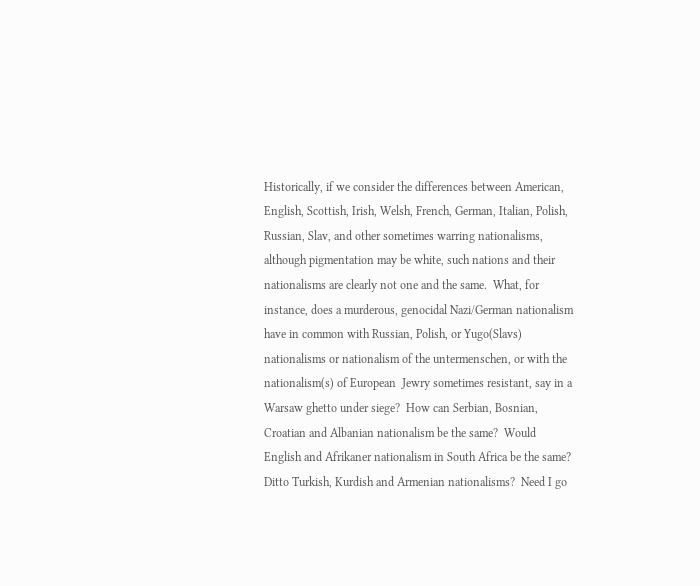Historically, if we consider the differences between American, English, Scottish, Irish, Welsh, French, German, Italian, Polish, Russian, Slav, and other sometimes warring nationalisms, although pigmentation may be white, such nations and their nationalisms are clearly not one and the same.  What, for instance, does a murderous, genocidal Nazi/German nationalism have in common with Russian, Polish, or Yugo(Slavs) nationalisms or nationalism of the untermenschen, or with the nationalism(s) of European  Jewry sometimes resistant, say in a Warsaw ghetto under siege?  How can Serbian, Bosnian, Croatian and Albanian nationalism be the same?  Would English and Afrikaner nationalism in South Africa be the same?  Ditto Turkish, Kurdish and Armenian nationalisms?  Need I go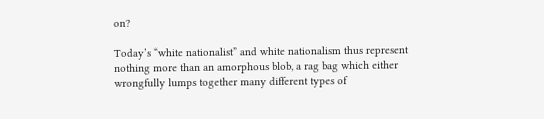on?

Today’s “white nationalist” and white nationalism thus represent nothing more than an amorphous blob, a rag bag which either wrongfully lumps together many different types of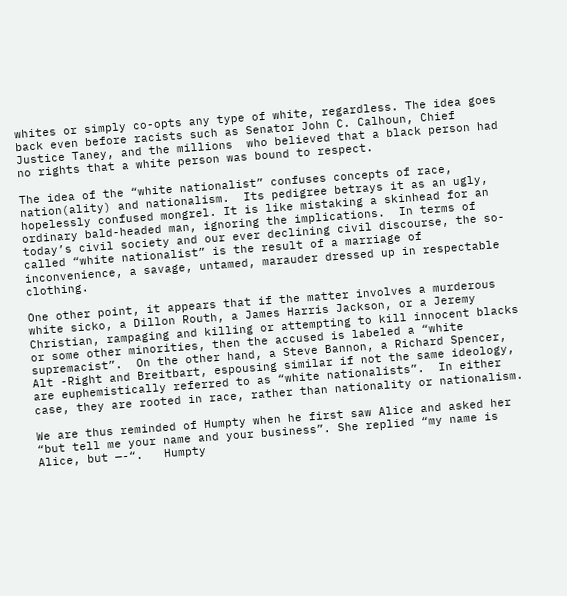whites or simply co-opts any type of white, regardless. The idea goes back even before racists such as Senator John C. Calhoun, Chief Justice Taney, and the millions  who believed that a black person had no rights that a white person was bound to respect.

The idea of the “white nationalist” confuses concepts of race, nation(ality) and nationalism.  Its pedigree betrays it as an ugly, hopelessly confused mongrel. It is like mistaking a skinhead for an ordinary bald-headed man, ignoring the implications.  In terms of today’s civil society and our ever declining civil discourse, the so-called “white nationalist” is the result of a marriage of inconvenience, a savage, untamed, marauder dressed up in respectable clothing.

One other point, it appears that if the matter involves a murderous white sicko, a Dillon Routh, a James Harris Jackson, or a Jeremy Christian, rampaging and killing or attempting to kill innocent blacks or some other minorities, then the accused is labeled a “white supremacist”.  On the other hand, a Steve Bannon, a Richard Spencer, Alt -Right and Breitbart, espousing similar if not the same ideology, are euphemistically referred to as “white nationalists”.  In either case, they are rooted in race, rather than nationality or nationalism.

We are thus reminded of Humpty when he first saw Alice and asked her “but tell me your name and your business”. She replied “my name is Alice, but —-“.   Humpty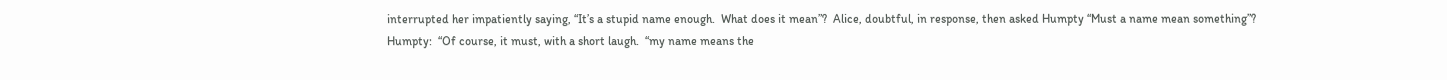interrupted her impatiently saying, “It’s a stupid name enough.  What does it mean”?  Alice, doubtful, in response, then asked Humpty “Must a name mean something”?  Humpty:  “Of course, it must, with a short laugh.  “my name means the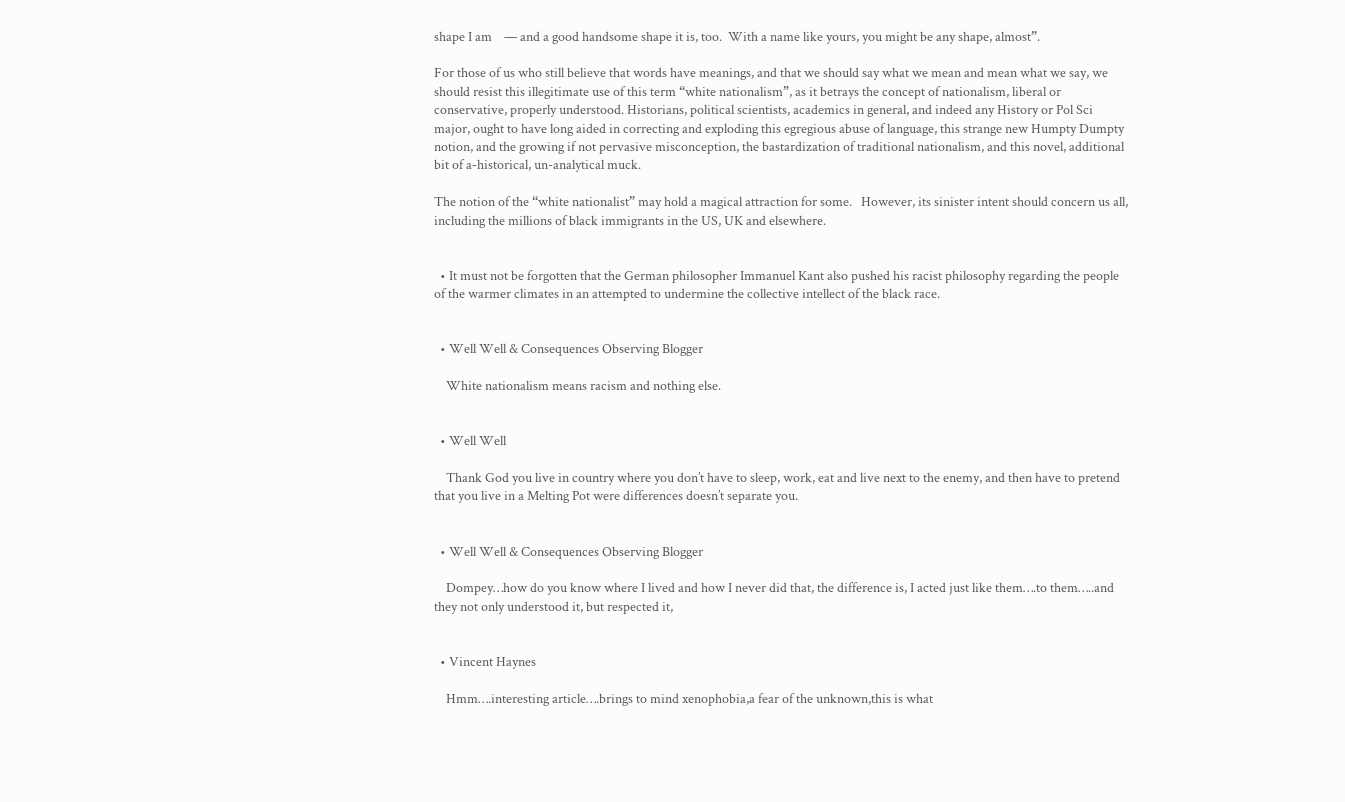shape I am    — and a good handsome shape it is, too.  With a name like yours, you might be any shape, almost”.

For those of us who still believe that words have meanings, and that we should say what we mean and mean what we say, we should resist this illegitimate use of this term “white nationalism”, as it betrays the concept of nationalism, liberal or conservative, properly understood. Historians, political scientists, academics in general, and indeed any History or Pol Sci major, ought to have long aided in correcting and exploding this egregious abuse of language, this strange new Humpty Dumpty notion, and the growing if not pervasive misconception, the bastardization of traditional nationalism, and this novel, additional bit of a-historical, un-analytical muck.

The notion of the “white nationalist” may hold a magical attraction for some.   However, its sinister intent should concern us all, including the millions of black immigrants in the US, UK and elsewhere.


  • It must not be forgotten that the German philosopher Immanuel Kant also pushed his racist philosophy regarding the people of the warmer climates in an attempted to undermine the collective intellect of the black race.


  • Well Well & Consequences Observing Blogger

    White nationalism means racism and nothing else.


  • Well Well

    Thank God you live in country where you don’t have to sleep, work, eat and live next to the enemy, and then have to pretend that you live in a Melting Pot were differences doesn’t separate you.


  • Well Well & Consequences Observing Blogger

    Dompey…how do you know where I lived and how I never did that, the difference is, I acted just like them….to them…..and they not only understood it, but respected it,


  • Vincent Haynes

    Hmm….interesting article….brings to mind xenophobia,a fear of the unknown,this is what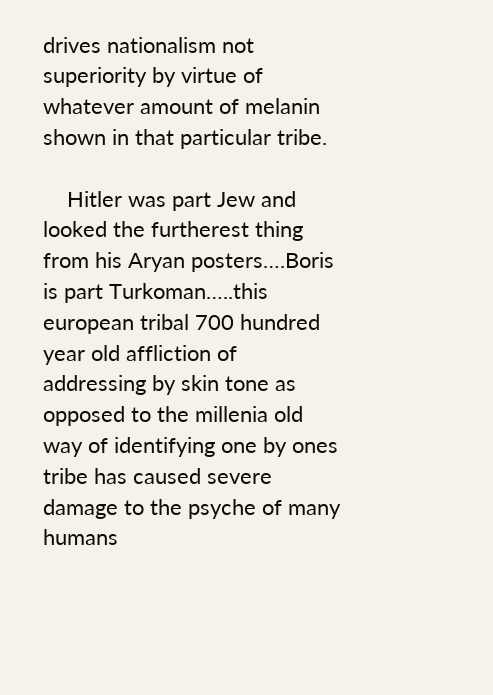drives nationalism not superiority by virtue of whatever amount of melanin shown in that particular tribe.

    Hitler was part Jew and looked the furtherest thing from his Aryan posters….Boris is part Turkoman…..this european tribal 700 hundred year old affliction of addressing by skin tone as opposed to the millenia old way of identifying one by ones tribe has caused severe damage to the psyche of many humans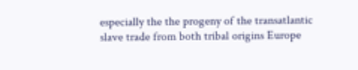especially the the progeny of the transatlantic slave trade from both tribal origins Europe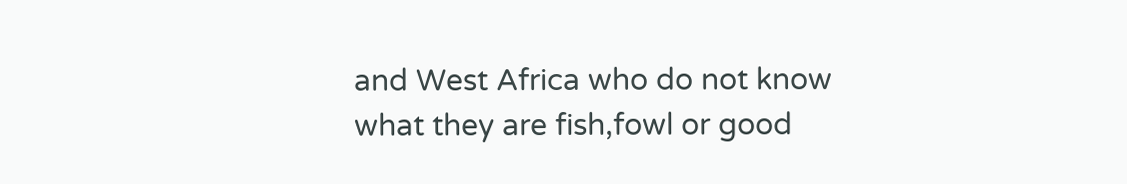and West Africa who do not know what they are fish,fowl or good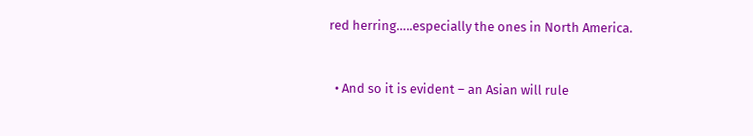red herring…..especially the ones in North America.


  • And so it is evident – an Asian will rule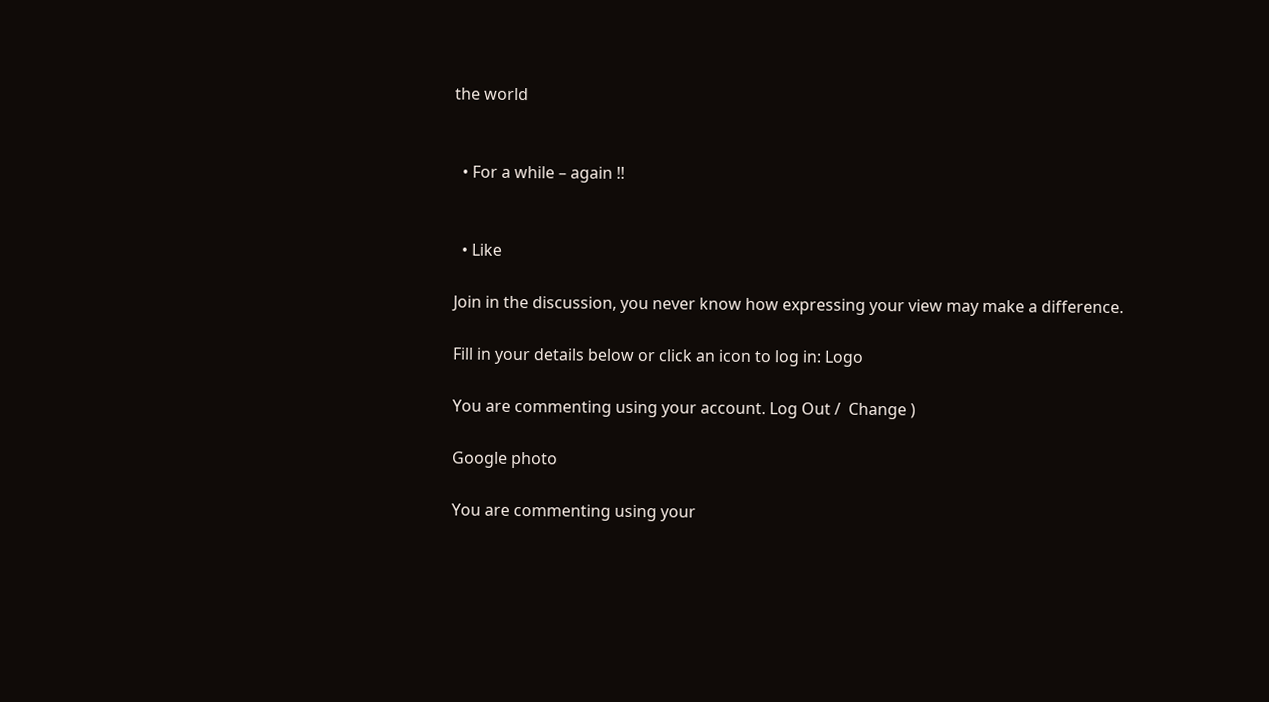the world


  • For a while – again !!


  • Like

Join in the discussion, you never know how expressing your view may make a difference.

Fill in your details below or click an icon to log in: Logo

You are commenting using your account. Log Out /  Change )

Google photo

You are commenting using your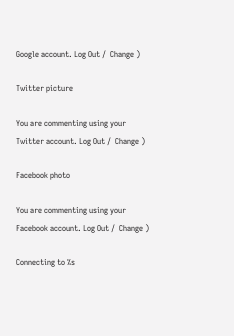Google account. Log Out /  Change )

Twitter picture

You are commenting using your Twitter account. Log Out /  Change )

Facebook photo

You are commenting using your Facebook account. Log Out /  Change )

Connecting to %s